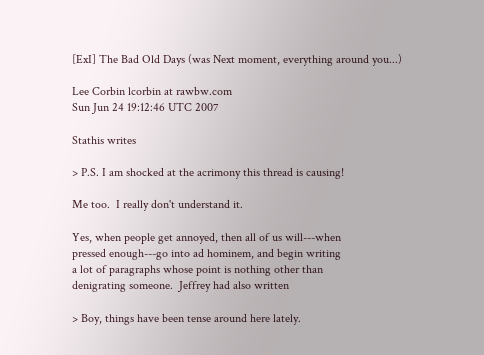[ExI] The Bad Old Days (was Next moment, everything around you...)

Lee Corbin lcorbin at rawbw.com
Sun Jun 24 19:12:46 UTC 2007

Stathis writes

> P.S. I am shocked at the acrimony this thread is causing!

Me too.  I really don't understand it.

Yes, when people get annoyed, then all of us will---when
pressed enough---go into ad hominem, and begin writing
a lot of paragraphs whose point is nothing other than
denigrating someone.  Jeffrey had also written

> Boy, things have been tense around here lately.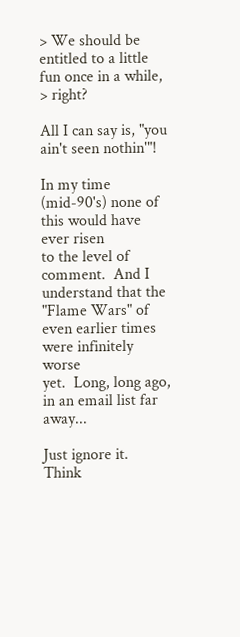> We should be entitled to a little fun once in a while,
> right?

All I can say is, "you ain't seen nothin'"!

In my time (mid-90's) none of this would have ever risen
to the level of comment.  And I understand that the
"Flame Wars" of even earlier times were infinitely worse
yet.  Long, long ago, in an email list far away...

Just ignore it.  Think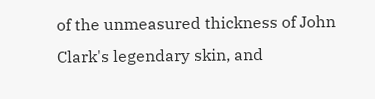of the unmeasured thickness of John
Clark's legendary skin, and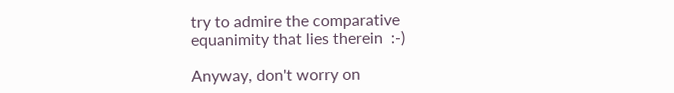try to admire the comparative
equanimity that lies therein  :-)

Anyway, don't worry on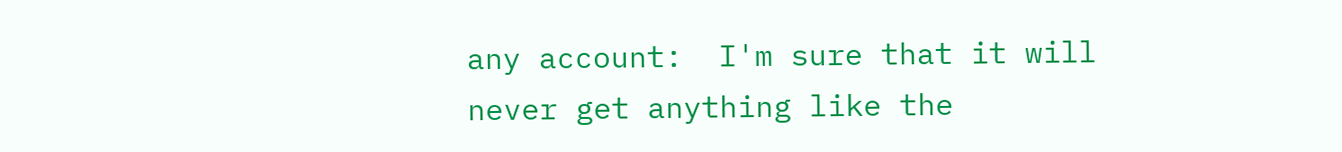any account:  I'm sure that it will
never get anything like the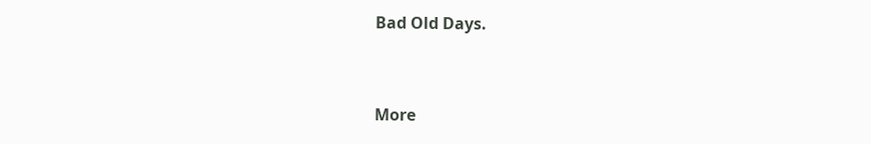Bad Old Days.


More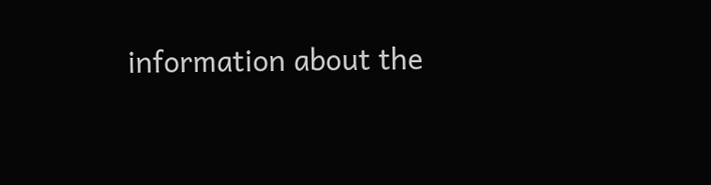information about the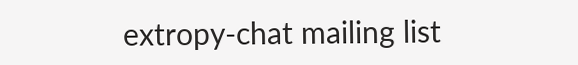extropy-chat mailing list